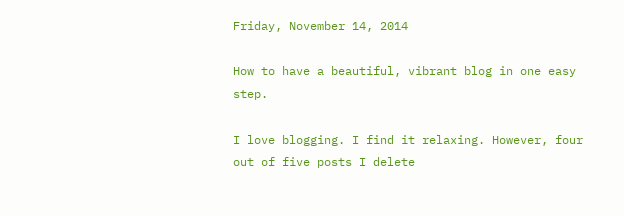Friday, November 14, 2014

How to have a beautiful, vibrant blog in one easy step.

I love blogging. I find it relaxing. However, four out of five posts I delete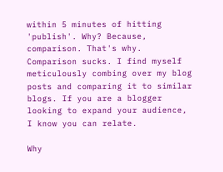within 5 minutes of hitting 'publish'. Why? Because, comparison. That's why. Comparison sucks. I find myself meticulously combing over my blog posts and comparing it to similar blogs. If you are a blogger looking to expand your audience, I know you can relate.

Why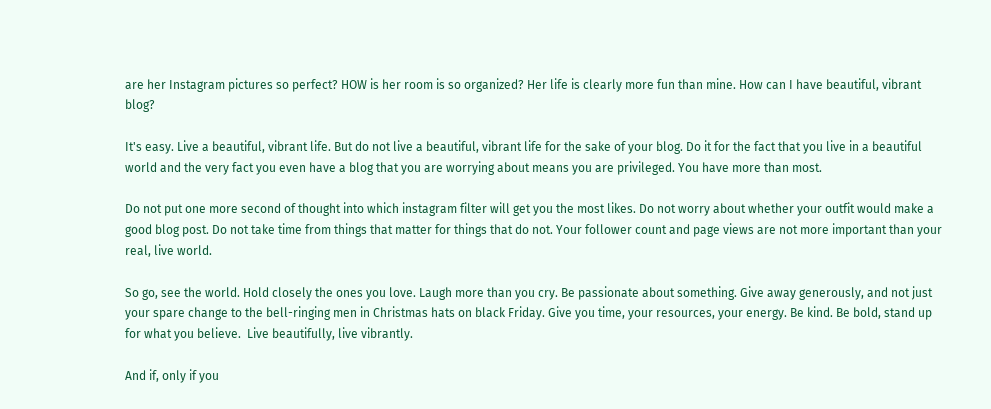are her Instagram pictures so perfect? HOW is her room is so organized? Her life is clearly more fun than mine. How can I have beautiful, vibrant blog?

It's easy. Live a beautiful, vibrant life. But do not live a beautiful, vibrant life for the sake of your blog. Do it for the fact that you live in a beautiful world and the very fact you even have a blog that you are worrying about means you are privileged. You have more than most.

Do not put one more second of thought into which instagram filter will get you the most likes. Do not worry about whether your outfit would make a good blog post. Do not take time from things that matter for things that do not. Your follower count and page views are not more important than your real, live world.

So go, see the world. Hold closely the ones you love. Laugh more than you cry. Be passionate about something. Give away generously, and not just your spare change to the bell-ringing men in Christmas hats on black Friday. Give you time, your resources, your energy. Be kind. Be bold, stand up for what you believe.  Live beautifully, live vibrantly.

And if, only if you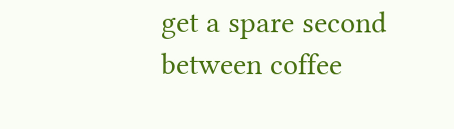get a spare second between coffee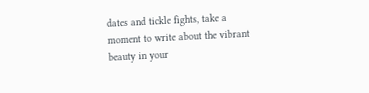dates and tickle fights, take a moment to write about the vibrant beauty in your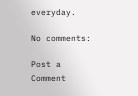everyday.

No comments:

Post a Comment